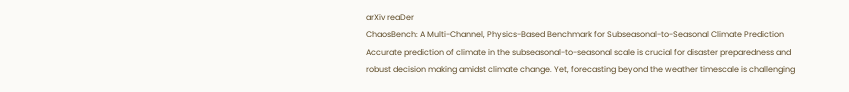arXiv reaDer
ChaosBench: A Multi-Channel, Physics-Based Benchmark for Subseasonal-to-Seasonal Climate Prediction
Accurate prediction of climate in the subseasonal-to-seasonal scale is crucial for disaster preparedness and robust decision making amidst climate change. Yet, forecasting beyond the weather timescale is challenging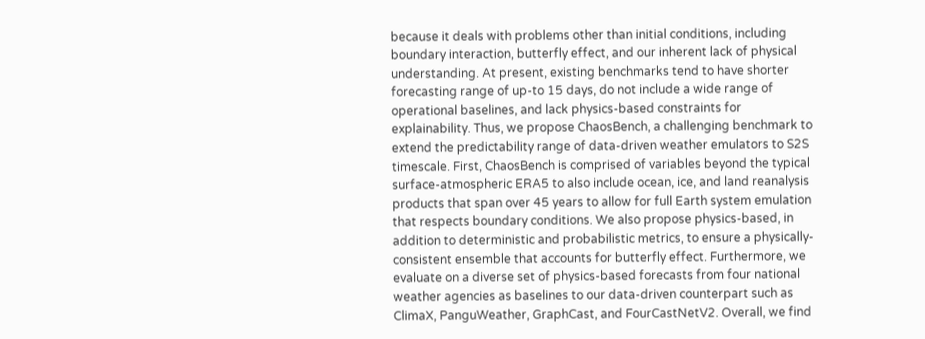because it deals with problems other than initial conditions, including boundary interaction, butterfly effect, and our inherent lack of physical understanding. At present, existing benchmarks tend to have shorter forecasting range of up-to 15 days, do not include a wide range of operational baselines, and lack physics-based constraints for explainability. Thus, we propose ChaosBench, a challenging benchmark to extend the predictability range of data-driven weather emulators to S2S timescale. First, ChaosBench is comprised of variables beyond the typical surface-atmospheric ERA5 to also include ocean, ice, and land reanalysis products that span over 45 years to allow for full Earth system emulation that respects boundary conditions. We also propose physics-based, in addition to deterministic and probabilistic metrics, to ensure a physically-consistent ensemble that accounts for butterfly effect. Furthermore, we evaluate on a diverse set of physics-based forecasts from four national weather agencies as baselines to our data-driven counterpart such as ClimaX, PanguWeather, GraphCast, and FourCastNetV2. Overall, we find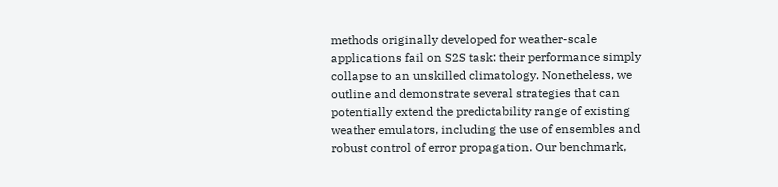methods originally developed for weather-scale applications fail on S2S task: their performance simply collapse to an unskilled climatology. Nonetheless, we outline and demonstrate several strategies that can potentially extend the predictability range of existing weather emulators, including the use of ensembles and robust control of error propagation. Our benchmark,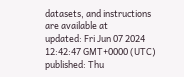datasets, and instructions are available at
updated: Fri Jun 07 2024 12:42:47 GMT+0000 (UTC)
published: Thu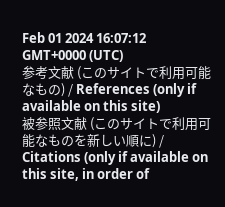Feb 01 2024 16:07:12 GMT+0000 (UTC)
参考文献 (このサイトで利用可能なもの) / References (only if available on this site)
被参照文献 (このサイトで利用可能なものを新しい順に) / Citations (only if available on this site, in order of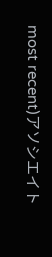most recent)アソシエイト